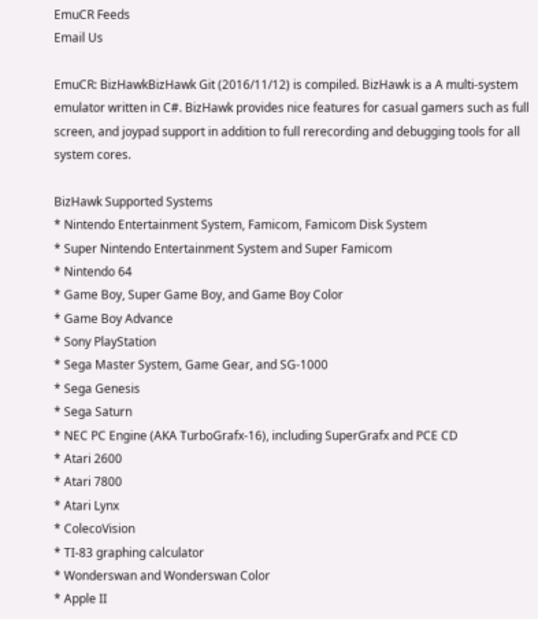EmuCR Feeds
Email Us

EmuCR: BizHawkBizHawk Git (2016/11/12) is compiled. BizHawk is a A multi-system emulator written in C#. BizHawk provides nice features for casual gamers such as full screen, and joypad support in addition to full rerecording and debugging tools for all system cores.

BizHawk Supported Systems
* Nintendo Entertainment System, Famicom, Famicom Disk System
* Super Nintendo Entertainment System and Super Famicom
* Nintendo 64
* Game Boy, Super Game Boy, and Game Boy Color
* Game Boy Advance
* Sony PlayStation
* Sega Master System, Game Gear, and SG-1000
* Sega Genesis
* Sega Saturn
* NEC PC Engine (AKA TurboGrafx-16), including SuperGrafx and PCE CD
* Atari 2600
* Atari 7800
* Atari Lynx
* ColecoVision
* TI-83 graphing calculator
* Wonderswan and Wonderswan Color
* Apple II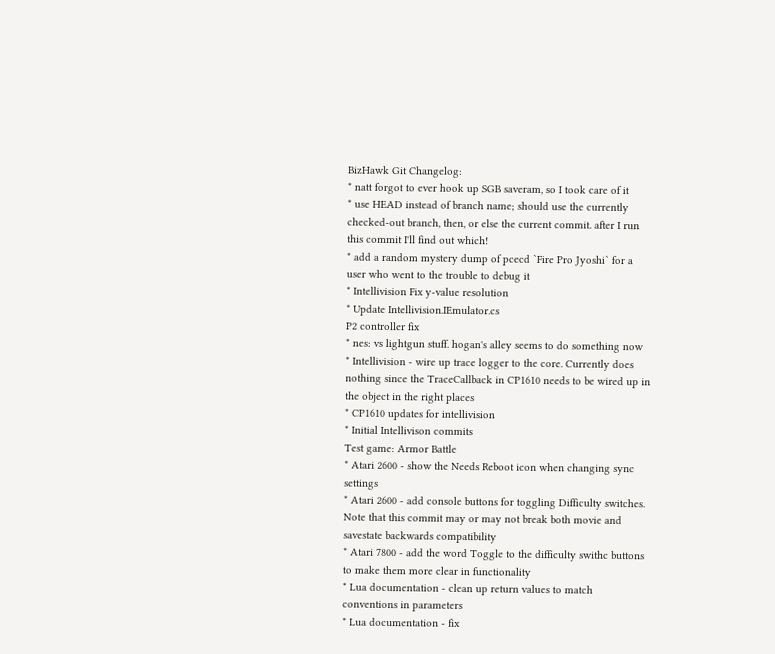BizHawk Git Changelog:
* natt forgot to ever hook up SGB saveram, so I took care of it
* use HEAD instead of branch name; should use the currently checked-out branch, then, or else the current commit. after I run this commit I'll find out which!
* add a random mystery dump of pcecd `Fire Pro Jyoshi` for a user who went to the trouble to debug it
* Intellivision Fix y-value resolution
* Update Intellivision.IEmulator.cs
P2 controller fix
* nes: vs lightgun stuff. hogan's alley seems to do something now
* Intellivision - wire up trace logger to the core. Currently does nothing since the TraceCallback in CP1610 needs to be wired up in the object in the right places
* CP1610 updates for intellivision
* Initial Intellivison commits
Test game: Armor Battle
* Atari 2600 - show the Needs Reboot icon when changing sync settings
* Atari 2600 - add console buttons for toggling Difficulty switches. Note that this commit may or may not break both movie and savestate backwards compatibility
* Atari 7800 - add the word Toggle to the difficulty swithc buttons to make them more clear in functionality
* Lua documentation - clean up return values to match conventions in parameters
* Lua documentation - fix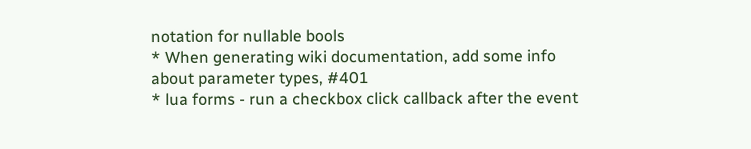notation for nullable bools
* When generating wiki documentation, add some info about parameter types, #401
* lua forms - run a checkbox click callback after the event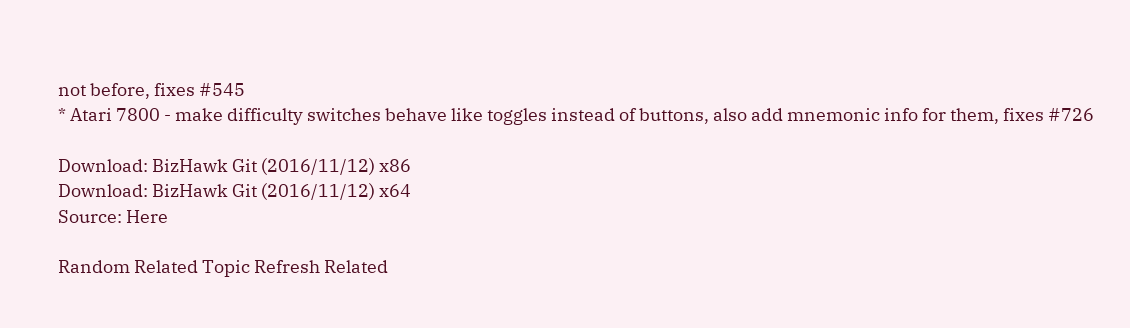not before, fixes #545
* Atari 7800 - make difficulty switches behave like toggles instead of buttons, also add mnemonic info for them, fixes #726

Download: BizHawk Git (2016/11/12) x86
Download: BizHawk Git (2016/11/12) x64
Source: Here

Random Related Topic Refresh Related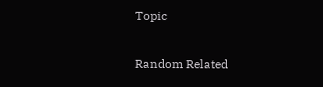Topic

Random Related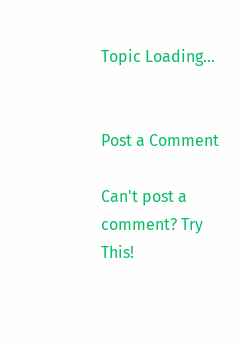Topic Loading...


Post a Comment

Can't post a comment? Try This!